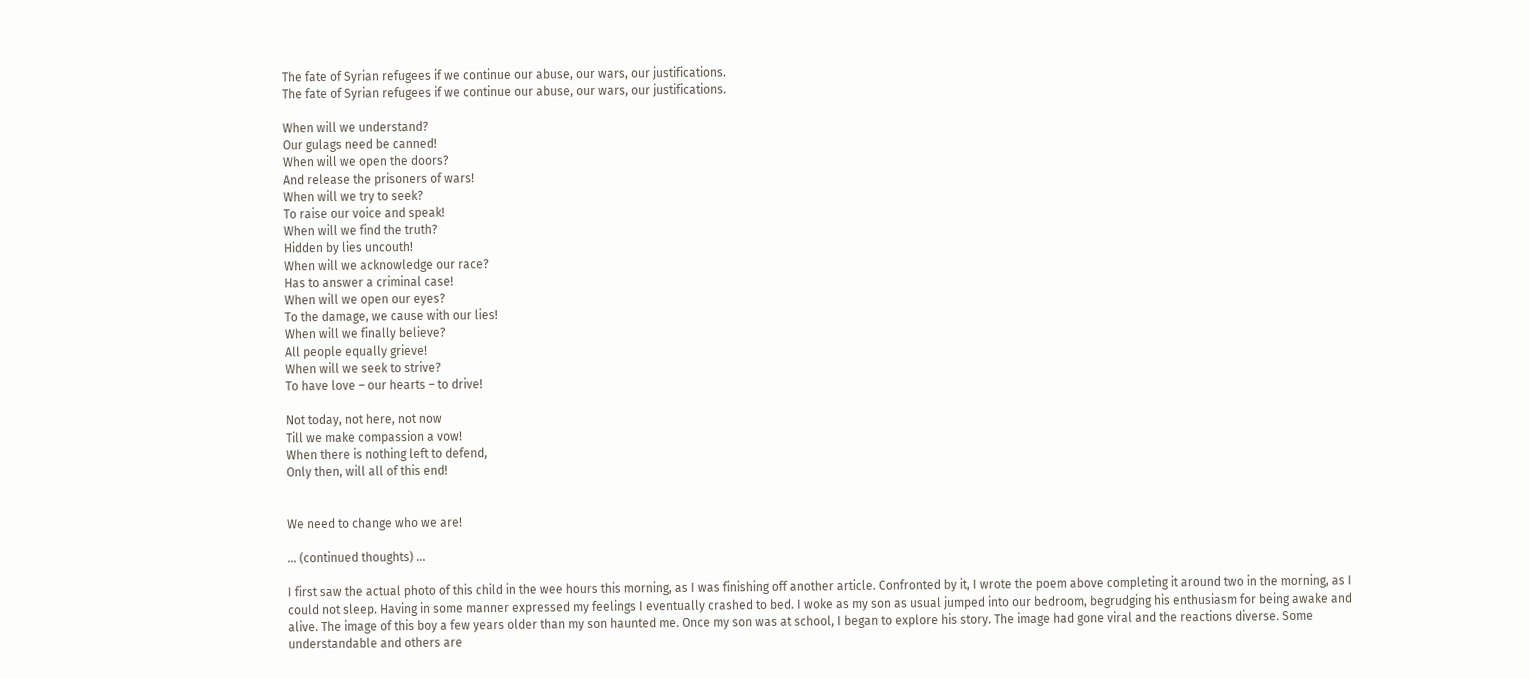The fate of Syrian refugees if we continue our abuse, our wars, our justifications.
The fate of Syrian refugees if we continue our abuse, our wars, our justifications.

When will we understand?
Our gulags need be canned!
When will we open the doors?
And release the prisoners of wars!
When will we try to seek?
To raise our voice and speak!
When will we find the truth?
Hidden by lies uncouth!
When will we acknowledge our race?
Has to answer a criminal case!
When will we open our eyes?
To the damage, we cause with our lies!
When will we finally believe?
All people equally grieve!
When will we seek to strive?
To have love – our hearts – to drive!

Not today, not here, not now
Till we make compassion a vow!
When there is nothing left to defend,
Only then, will all of this end!


We need to change who we are!

… (continued thoughts) …

I first saw the actual photo of this child in the wee hours this morning, as I was finishing off another article. Confronted by it, I wrote the poem above completing it around two in the morning, as I could not sleep. Having in some manner expressed my feelings I eventually crashed to bed. I woke as my son as usual jumped into our bedroom, begrudging his enthusiasm for being awake and alive. The image of this boy a few years older than my son haunted me. Once my son was at school, I began to explore his story. The image had gone viral and the reactions diverse. Some understandable and others are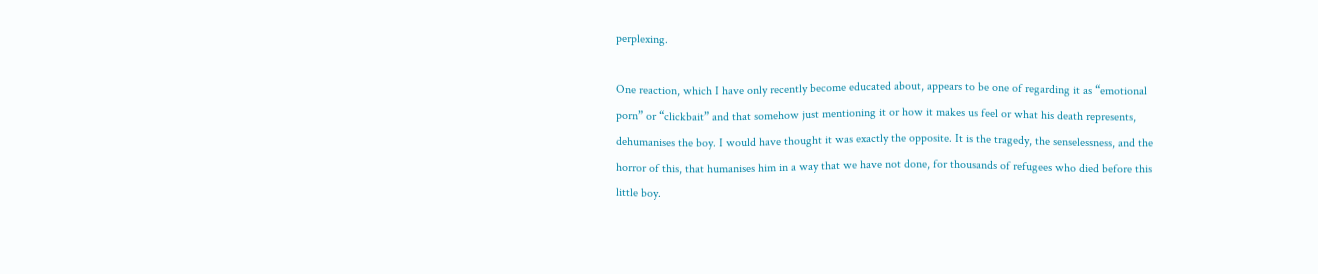perplexing.

One reaction, which I have only recently become educated about, appears to be one of regarding it as “emotional porn” or “clickbait” and that somehow just mentioning it or how it makes us feel or what his death represents, dehumanises the boy. I would have thought it was exactly the opposite. It is the tragedy, the senselessness, and the horror of this, that humanises him in a way that we have not done, for thousands of refugees who died before this little boy.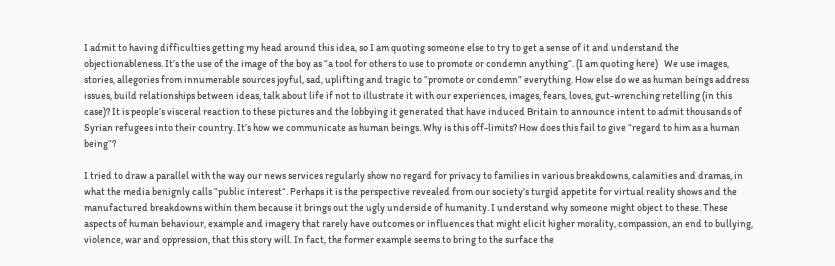I admit to having difficulties getting my head around this idea, so I am quoting someone else to try to get a sense of it and understand the objectionableness. It’s the use of the image of the boy as “a tool for others to use to promote or condemn anything“. (I am quoting here)   We use images, stories, allegories from innumerable sources joyful, sad, uplifting and tragic to “promote or condemn” everything. How else do we as human beings address issues, build relationships between ideas, talk about life if not to illustrate it with our experiences, images, fears, loves, gut-wrenching retelling (in this case)? It is people’s visceral reaction to these pictures and the lobbying it generated that have induced Britain to announce intent to admit thousands of Syrian refugees into their country. It’s how we communicate as human beings. Why is this off-limits? How does this fail to give “regard to him as a human being“?

I tried to draw a parallel with the way our news services regularly show no regard for privacy to families in various breakdowns, calamities and dramas, in what the media benignly calls “public interest“. Perhaps it is the perspective revealed from our society’s turgid appetite for virtual reality shows and the manufactured breakdowns within them because it brings out the ugly underside of humanity. I understand why someone might object to these. These aspects of human behaviour, example and imagery that rarely have outcomes or influences that might elicit higher morality, compassion, an end to bullying, violence, war and oppression, that this story will. In fact, the former example seems to bring to the surface the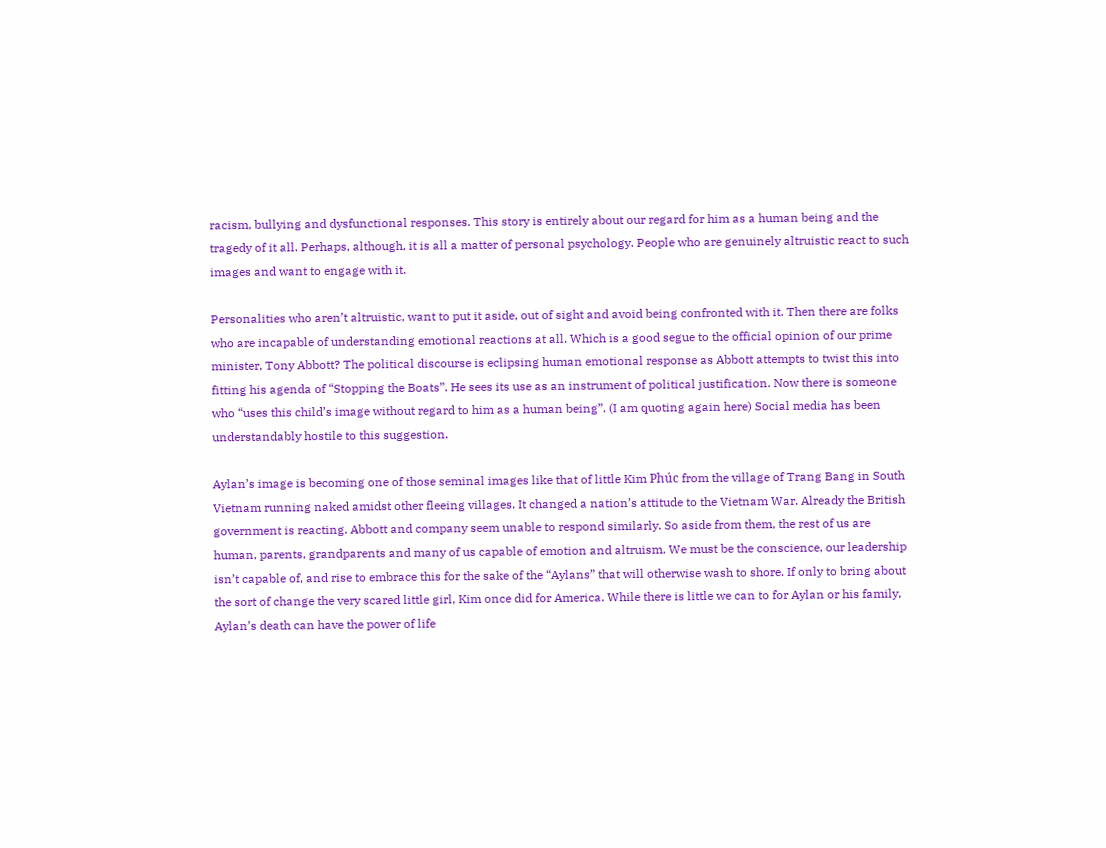racism, bullying and dysfunctional responses. This story is entirely about our regard for him as a human being and the tragedy of it all. Perhaps, although, it is all a matter of personal psychology. People who are genuinely altruistic react to such images and want to engage with it.

Personalities who aren’t altruistic, want to put it aside, out of sight and avoid being confronted with it. Then there are folks who are incapable of understanding emotional reactions at all. Which is a good segue to the official opinion of our prime minister, Tony Abbott? The political discourse is eclipsing human emotional response as Abbott attempts to twist this into fitting his agenda of “Stopping the Boats”. He sees its use as an instrument of political justification. Now there is someone who “uses this child’s image without regard to him as a human being”. (I am quoting again here) Social media has been understandably hostile to this suggestion.

Aylan’s image is becoming one of those seminal images like that of little Kim Phúc from the village of Trang Bang in South Vietnam running naked amidst other fleeing villages. It changed a nation’s attitude to the Vietnam War. Already the British government is reacting. Abbott and company seem unable to respond similarly. So aside from them, the rest of us are human, parents, grandparents and many of us capable of emotion and altruism. We must be the conscience, our leadership isn’t capable of, and rise to embrace this for the sake of the “Aylans” that will otherwise wash to shore. If only to bring about the sort of change the very scared little girl, Kim once did for America. While there is little we can to for Aylan or his family, Aylan’s death can have the power of life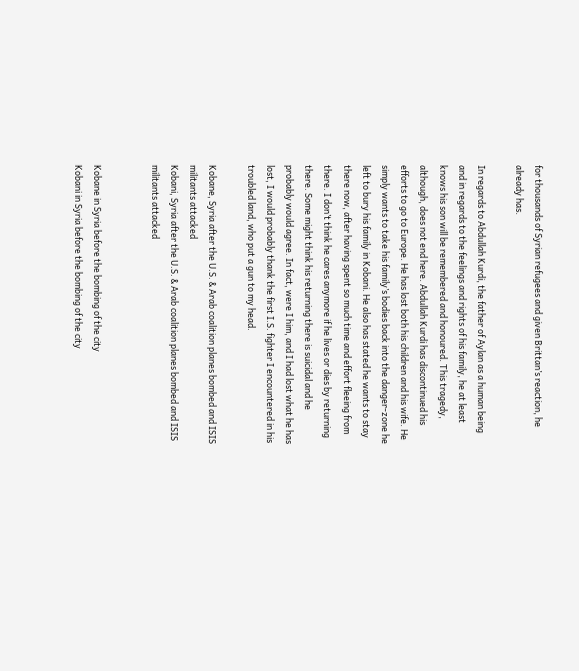for thousands of Syrian refugees and given Brittan’s reaction, he already has.

In regards to Abdullah Kurdi, the father of Aylan as a human being and in regards to the feelings and rights of his family, he at least knows his son will be remembered and honoured. This tragedy, although, does not end here. Abdullah Kurdi has discontinued his efforts to go to Europe. He has lost both his children and his wife. He simply wants to take his family’s bodies back into the danger-zone he left to bury his family in Kobani. He also has stated he wants to stay there now, after having spent so much time and effort fleeing from there. I don’t think he cares anymore if he lives or dies by returning there. Some might think his returning there is suicidal and he probably would agree. In fact, were I him, and I had lost what he has lost, I would probably thank the first I.S. fighter I encountered in his troubled land, who put a gun to my head.

Kobane, Syria after the U.S. & Arab coalition planes bombed and ISIS militants attacked
Kobani, Syria after the U.S. & Arab coalition planes bombed and ISIS militants attacked


Kobane in Syria before the bombing of the city
Kobani in Syria before the bombing of the city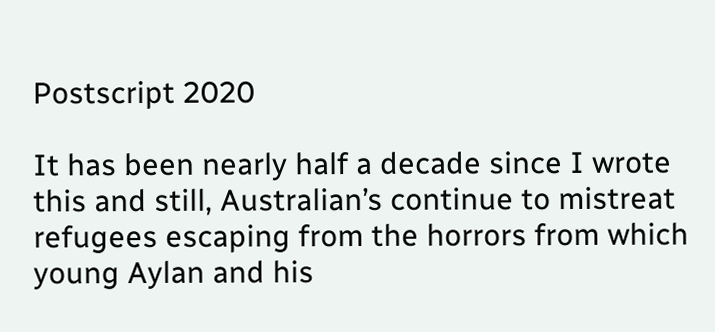Postscript 2020

It has been nearly half a decade since I wrote this and still, Australian’s continue to mistreat refugees escaping from the horrors from which young Aylan and his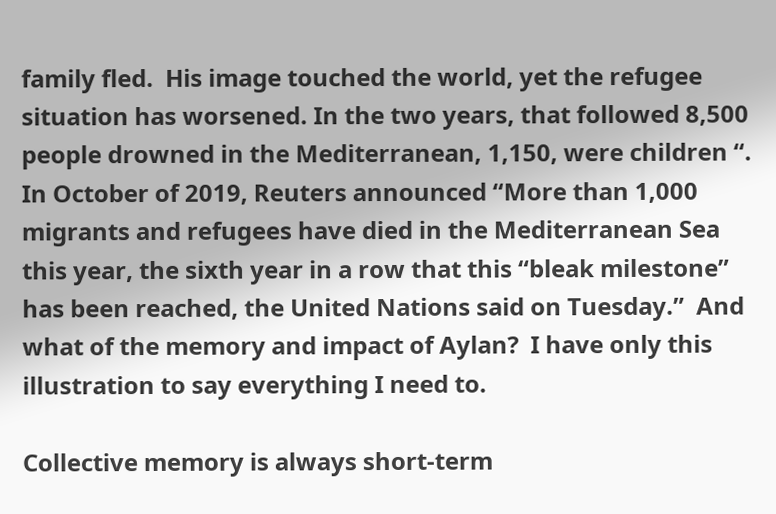family fled.  His image touched the world, yet the refugee situation has worsened. In the two years, that followed 8,500 people drowned in the Mediterranean, 1,150, were children “. In October of 2019, Reuters announced “More than 1,000 migrants and refugees have died in the Mediterranean Sea this year, the sixth year in a row that this “bleak milestone” has been reached, the United Nations said on Tuesday.”  And what of the memory and impact of Aylan?  I have only this illustration to say everything I need to.

Collective memory is always short-term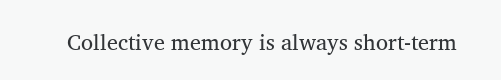Collective memory is always short-term